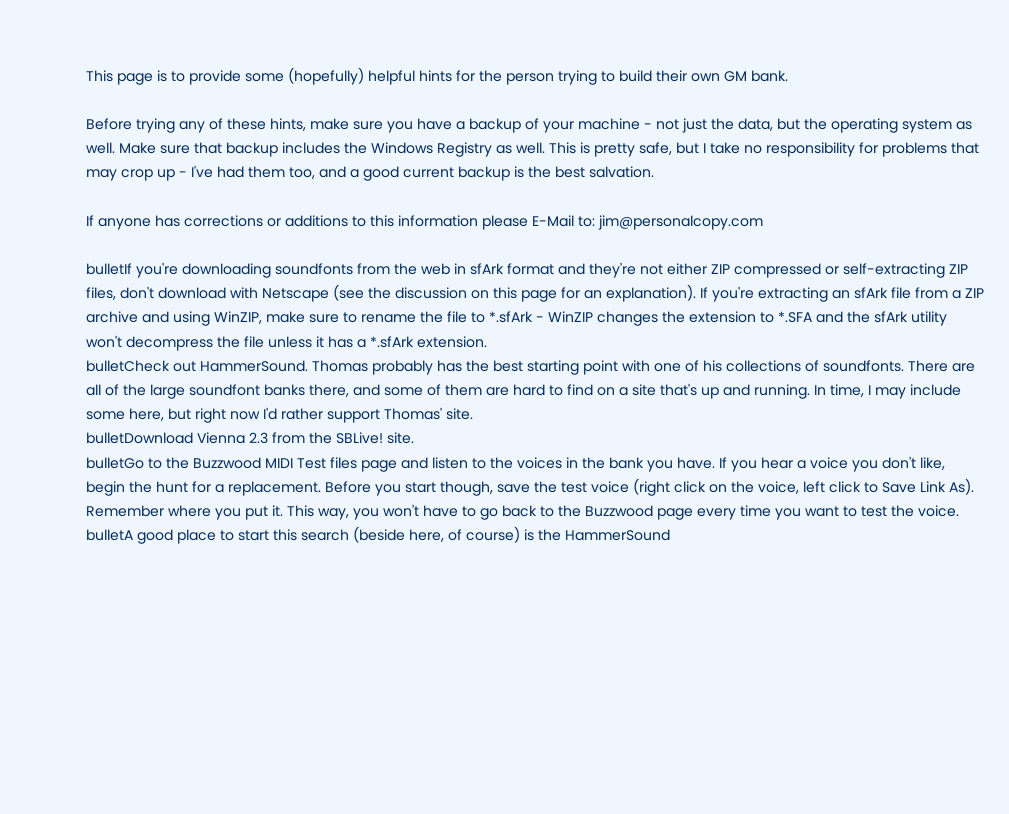This page is to provide some (hopefully) helpful hints for the person trying to build their own GM bank.

Before trying any of these hints, make sure you have a backup of your machine - not just the data, but the operating system as well. Make sure that backup includes the Windows Registry as well. This is pretty safe, but I take no responsibility for problems that may crop up - I've had them too, and a good current backup is the best salvation.

If anyone has corrections or additions to this information please E-Mail to: jim@personalcopy.com

bulletIf you're downloading soundfonts from the web in sfArk format and they're not either ZIP compressed or self-extracting ZIP files, don't download with Netscape (see the discussion on this page for an explanation). If you're extracting an sfArk file from a ZIP archive and using WinZIP, make sure to rename the file to *.sfArk - WinZIP changes the extension to *.SFA and the sfArk utility won't decompress the file unless it has a *.sfArk extension.
bulletCheck out HammerSound. Thomas probably has the best starting point with one of his collections of soundfonts. There are all of the large soundfont banks there, and some of them are hard to find on a site that's up and running. In time, I may include some here, but right now I'd rather support Thomas' site.
bulletDownload Vienna 2.3 from the SBLive! site.
bulletGo to the Buzzwood MIDI Test files page and listen to the voices in the bank you have. If you hear a voice you don't like, begin the hunt for a replacement. Before you start though, save the test voice (right click on the voice, left click to Save Link As). Remember where you put it. This way, you won't have to go back to the Buzzwood page every time you want to test the voice.
bulletA good place to start this search (beside here, of course) is the HammerSound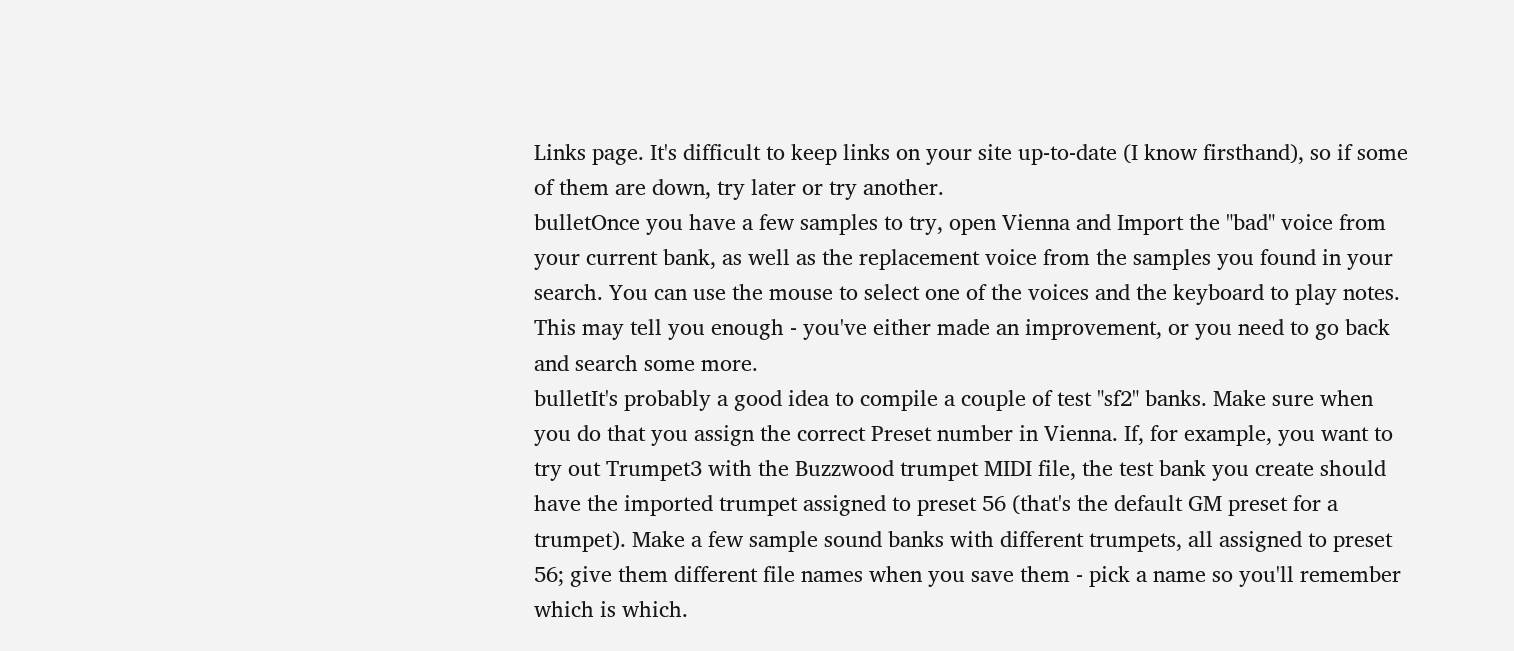Links page. It's difficult to keep links on your site up-to-date (I know firsthand), so if some of them are down, try later or try another.
bulletOnce you have a few samples to try, open Vienna and Import the "bad" voice from your current bank, as well as the replacement voice from the samples you found in your search. You can use the mouse to select one of the voices and the keyboard to play notes. This may tell you enough - you've either made an improvement, or you need to go back and search some more.
bulletIt's probably a good idea to compile a couple of test "sf2" banks. Make sure when you do that you assign the correct Preset number in Vienna. If, for example, you want to try out Trumpet3 with the Buzzwood trumpet MIDI file, the test bank you create should have the imported trumpet assigned to preset 56 (that's the default GM preset for a trumpet). Make a few sample sound banks with different trumpets, all assigned to preset 56; give them different file names when you save them - pick a name so you'll remember which is which.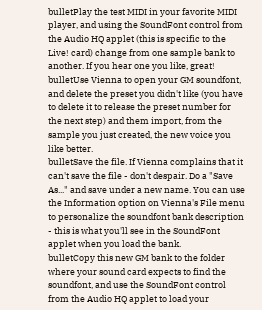bulletPlay the test MIDI in your favorite MIDI player, and using the SoundFont control from the Audio HQ applet (this is specific to the Live! card) change from one sample bank to another. If you hear one you like, great!
bulletUse Vienna to open your GM soundfont, and delete the preset you didn't like (you have to delete it to release the preset number for the next step) and them import, from the sample you just created, the new voice you like better.
bulletSave the file. If Vienna complains that it can't save the file - don't despair. Do a "Save As..." and save under a new name. You can use the Information option on Vienna's File menu to personalize the soundfont bank description - this is what you'll see in the SoundFont applet when you load the bank.
bulletCopy this new GM bank to the folder where your sound card expects to find the soundfont, and use the SoundFont control from the Audio HQ applet to load your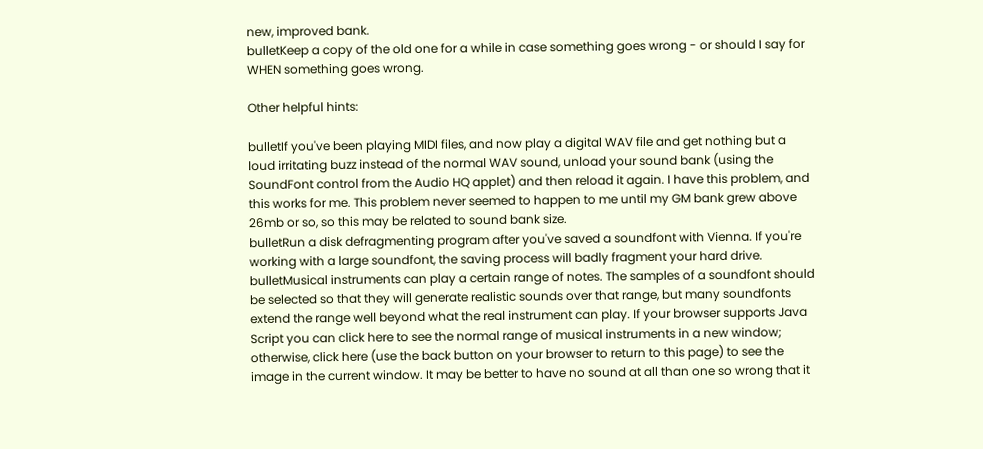new, improved bank.
bulletKeep a copy of the old one for a while in case something goes wrong - or should I say for WHEN something goes wrong.

Other helpful hints:

bulletIf you've been playing MIDI files, and now play a digital WAV file and get nothing but a loud irritating buzz instead of the normal WAV sound, unload your sound bank (using the SoundFont control from the Audio HQ applet) and then reload it again. I have this problem, and this works for me. This problem never seemed to happen to me until my GM bank grew above 26mb or so, so this may be related to sound bank size.
bulletRun a disk defragmenting program after you've saved a soundfont with Vienna. If you're working with a large soundfont, the saving process will badly fragment your hard drive.
bulletMusical instruments can play a certain range of notes. The samples of a soundfont should be selected so that they will generate realistic sounds over that range, but many soundfonts extend the range well beyond what the real instrument can play. If your browser supports Java Script you can click here to see the normal range of musical instruments in a new window; otherwise, click here (use the back button on your browser to return to this page) to see the image in the current window. It may be better to have no sound at all than one so wrong that it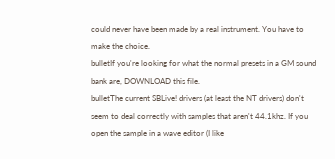could never have been made by a real instrument. You have to make the choice.
bulletIf you're looking for what the normal presets in a GM sound bank are, DOWNLOAD this file.
bulletThe current SBLive! drivers (at least the NT drivers) don't seem to deal correctly with samples that aren't 44.1khz. If you open the sample in a wave editor (I like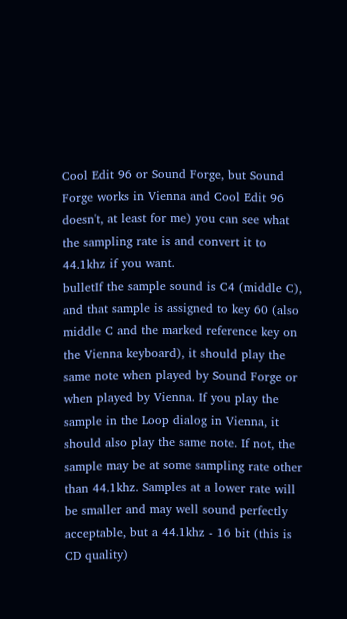Cool Edit 96 or Sound Forge, but Sound Forge works in Vienna and Cool Edit 96 doesn't, at least for me) you can see what the sampling rate is and convert it to 44.1khz if you want.
bulletIf the sample sound is C4 (middle C), and that sample is assigned to key 60 (also middle C and the marked reference key on the Vienna keyboard), it should play the same note when played by Sound Forge or when played by Vienna. If you play the sample in the Loop dialog in Vienna, it should also play the same note. If not, the sample may be at some sampling rate other than 44.1khz. Samples at a lower rate will be smaller and may well sound perfectly acceptable, but a 44.1khz - 16 bit (this is CD quality)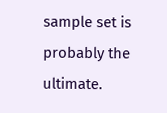sample set is probably the ultimate.